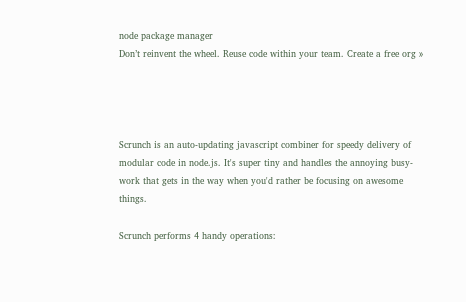node package manager
Don’t reinvent the wheel. Reuse code within your team. Create a free org »




Scrunch is an auto-updating javascript combiner for speedy delivery of modular code in node.js. It's super tiny and handles the annoying busy-work that gets in the way when you'd rather be focusing on awesome things.

Scrunch performs 4 handy operations: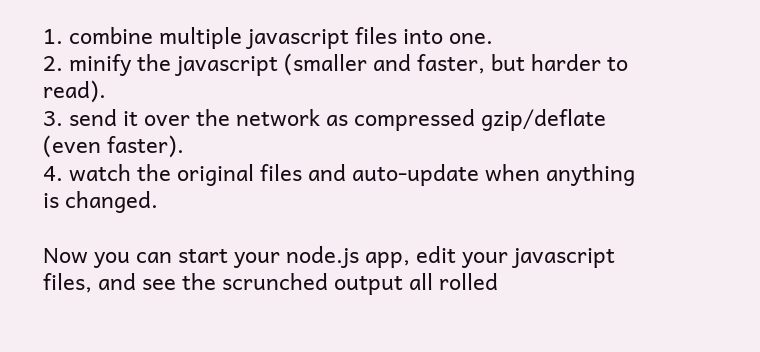1. combine multiple javascript files into one.
2. minify the javascript (smaller and faster, but harder to read).
3. send it over the network as compressed gzip/deflate (even faster).
4. watch the original files and auto-update when anything is changed.

Now you can start your node.js app, edit your javascript files, and see the scrunched output all rolled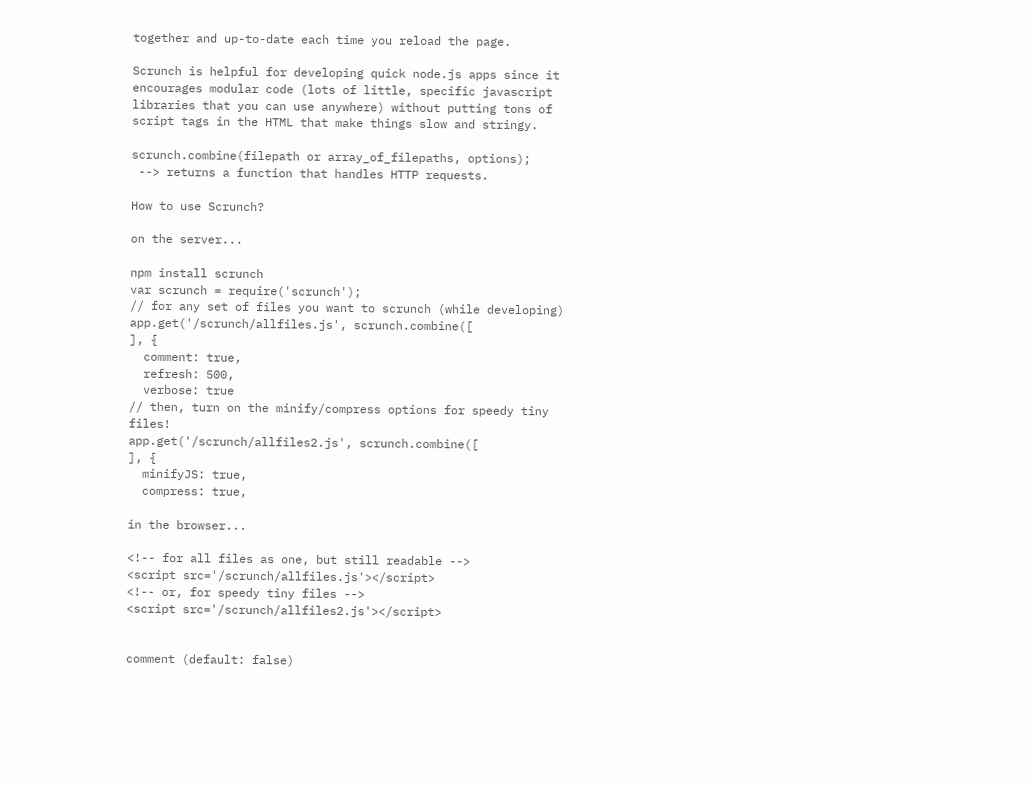together and up-to-date each time you reload the page.

Scrunch is helpful for developing quick node.js apps since it encourages modular code (lots of little, specific javascript libraries that you can use anywhere) without putting tons of script tags in the HTML that make things slow and stringy.

scrunch.combine(filepath or array_of_filepaths, options);
 --> returns a function that handles HTTP requests.

How to use Scrunch?

on the server...

npm install scrunch
var scrunch = require('scrunch');
// for any set of files you want to scrunch (while developing)
app.get('/scrunch/allfiles.js', scrunch.combine([
], {
  comment: true,
  refresh: 500,
  verbose: true
// then, turn on the minify/compress options for speedy tiny files!
app.get('/scrunch/allfiles2.js', scrunch.combine([
], {
  minifyJS: true,
  compress: true,

in the browser...

<!-- for all files as one, but still readable -->
<script src='/scrunch/allfiles.js'></script>
<!-- or, for speedy tiny files -->
<script src='/scrunch/allfiles2.js'></script>


comment (default: false)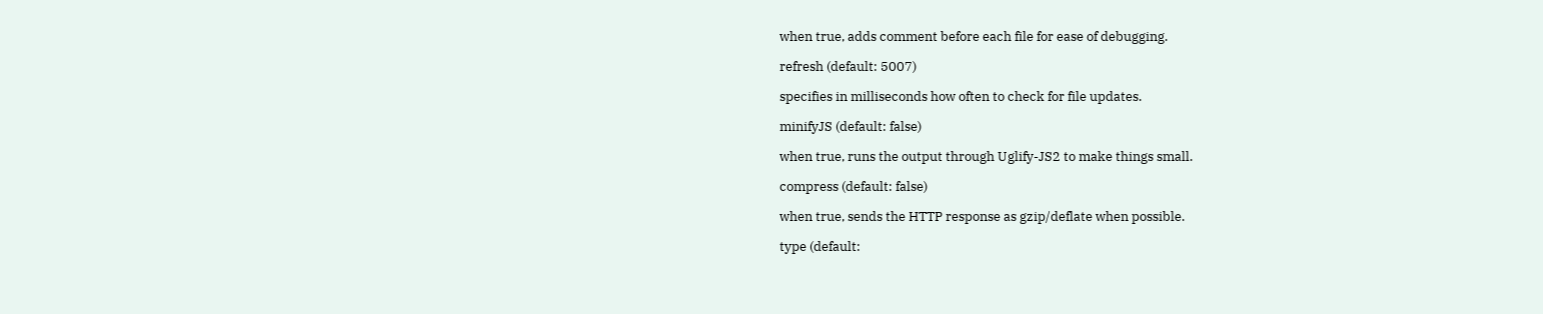when true, adds comment before each file for ease of debugging.

refresh (default: 5007)

specifies in milliseconds how often to check for file updates.

minifyJS (default: false)

when true, runs the output through Uglify-JS2 to make things small.

compress (default: false)

when true, sends the HTTP response as gzip/deflate when possible.

type (default: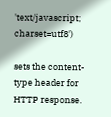'text/javascript; charset=utf8')

sets the content-type header for HTTP response.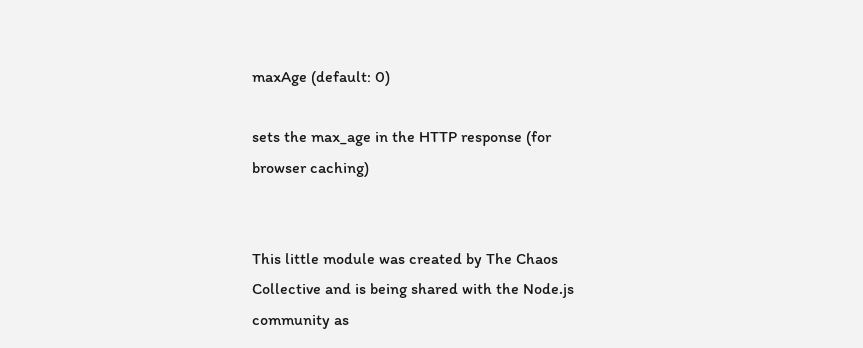maxAge (default: 0)

sets the max_age in the HTTP response (for browser caching)


This little module was created by The Chaos Collective and is being shared with the Node.js community as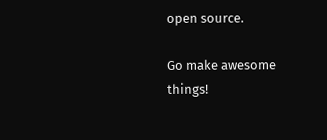open source.

Go make awesome things!